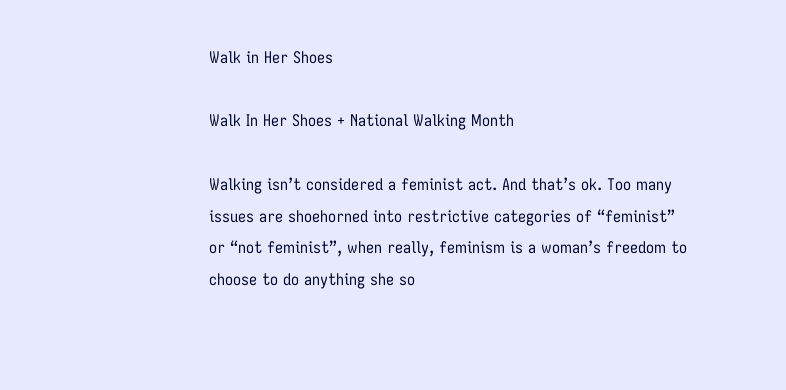Walk in Her Shoes

Walk In Her Shoes + National Walking Month

Walking isn’t considered a feminist act. And that’s ok. Too many issues are shoehorned into restrictive categories of “feminist” or “not feminist”, when really, feminism is a woman’s freedom to choose to do anything she so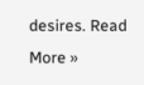desires. Read More »